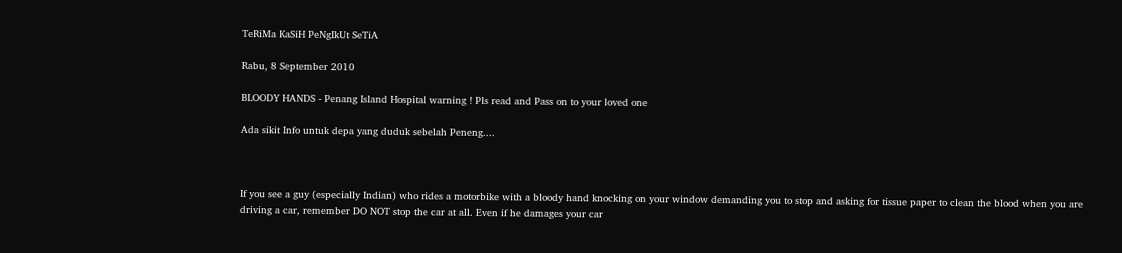TeRiMa KaSiH PeNgIkUt SeTiA

Rabu, 8 September 2010

BLOODY HANDS - Penang Island Hospital warning ! Pls read and Pass on to your loved one

Ada sikit Info untuk depa yang duduk sebelah Peneng....



If you see a guy (especially Indian) who rides a motorbike with a bloody hand knocking on your window demanding you to stop and asking for tissue paper to clean the blood when you are driving a car, remember DO NOT stop the car at all. Even if he damages your car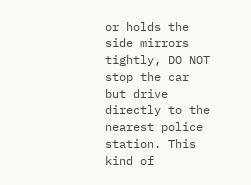or holds the side mirrors tightly, DO NOT stop the car but drive directly to the nearest police station. This kind of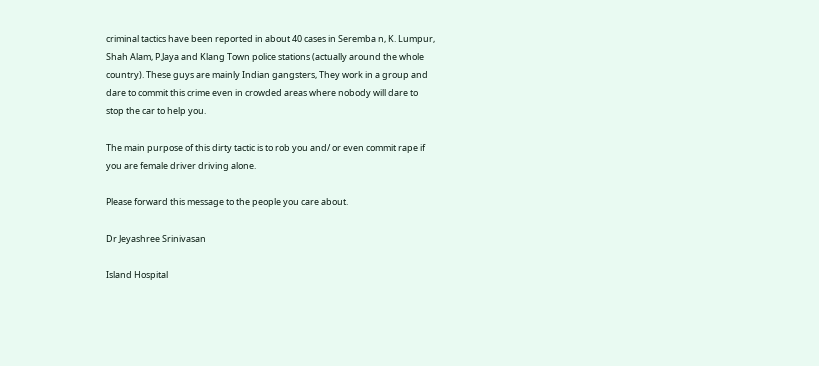criminal tactics have been reported in about 40 cases in Seremba n, K. Lumpur, Shah Alam, P.Jaya and Klang Town police stations (actually around the whole country). These guys are mainly Indian gangsters, They work in a group and dare to commit this crime even in crowded areas where nobody will dare to stop the car to help you.

The main purpose of this dirty tactic is to rob you and/ or even commit rape if you are female driver driving alone.

Please forward this message to the people you care about.

Dr Jeyashree Srinivasan

Island Hospital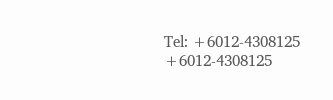Tel: +6012-4308125 +6012-4308125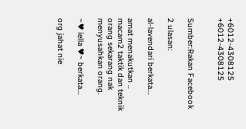+6012-4308125 +6012-4308125


Sumber:Rakan Facebook

2 ulasan:

al-lavendari berkata...

amat menakutkan .. macam2 taktik dan teknik orang sekarang nak menyusahkan orang.

~♥ iella ♥~ berkata...

org jahat nie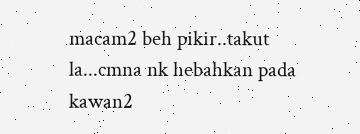macam2 beh pikir..takut la...cmna nk hebahkan pada kawan2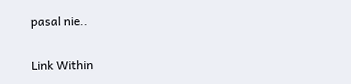pasal nie..

Link Within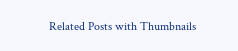Related Posts with Thumbnails